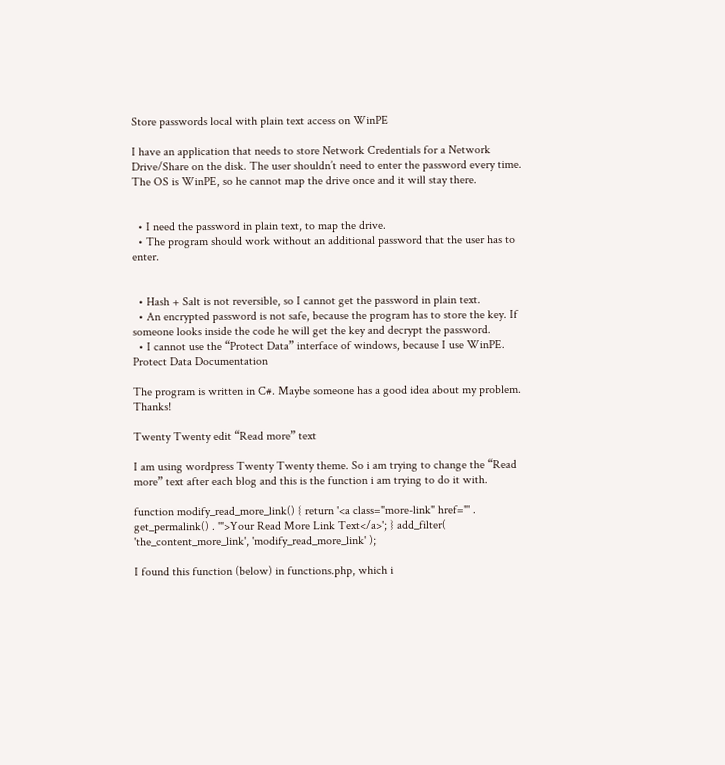Store passwords local with plain text access on WinPE

I have an application that needs to store Network Credentials for a Network Drive/Share on the disk. The user shouldn’t need to enter the password every time. The OS is WinPE, so he cannot map the drive once and it will stay there.


  • I need the password in plain text, to map the drive.
  • The program should work without an additional password that the user has to enter.


  • Hash + Salt is not reversible, so I cannot get the password in plain text.
  • An encrypted password is not safe, because the program has to store the key. If someone looks inside the code he will get the key and decrypt the password.
  • I cannot use the “Protect Data” interface of windows, because I use WinPE. Protect Data Documentation

The program is written in C#. Maybe someone has a good idea about my problem. Thanks!

Twenty Twenty edit “Read more” text

I am using wordpress Twenty Twenty theme. So i am trying to change the “Read more” text after each blog and this is the function i am trying to do it with.

function modify_read_more_link() { return '<a class="more-link" href="' . get_permalink() . '">Your Read More Link Text</a>'; } add_filter( 'the_content_more_link', 'modify_read_more_link' );

I found this function (below) in functions.php, which i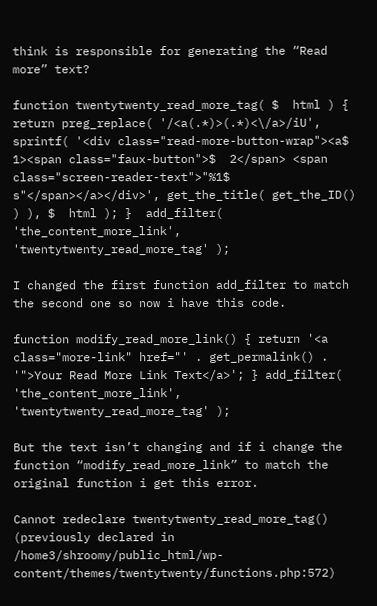think is responsible for generating the “Read more” text?

function twentytwenty_read_more_tag( $  html ) { return preg_replace( '/<a(.*)>(.*)<\/a>/iU', sprintf( '<div class="read-more-button-wrap"><a$  1><span class="faux-button">$  2</span> <span class="screen-reader-text">"%1$  s"</span></a></div>', get_the_title( get_the_ID() ) ), $  html ); }  add_filter( 'the_content_more_link', 'twentytwenty_read_more_tag' );

I changed the first function add_filter to match the second one so now i have this code.

function modify_read_more_link() { return '<a class="more-link" href="' . get_permalink() . '">Your Read More Link Text</a>'; } add_filter( 'the_content_more_link', 'twentytwenty_read_more_tag' );

But the text isn’t changing and if i change the function “modify_read_more_link” to match the original function i get this error.

Cannot redeclare twentytwenty_read_more_tag() (previously declared in /home3/shroomy/public_html/wp-content/themes/twentytwenty/functions.php:572)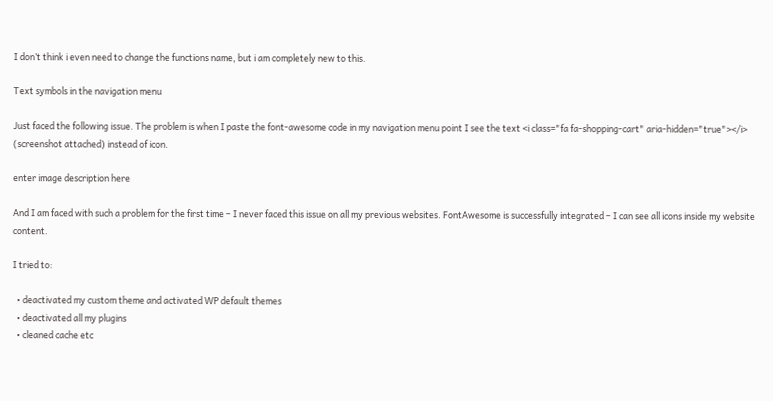I don’t think i even need to change the functions name, but i am completely new to this.

Text symbols in the navigation menu

Just faced the following issue. The problem is when I paste the font-awesome code in my navigation menu point I see the text <i class="fa fa-shopping-cart" aria-hidden="true"></i> (screenshot attached) instead of icon.

enter image description here

And I am faced with such a problem for the first time – I never faced this issue on all my previous websites. FontAwesome is successfully integrated – I can see all icons inside my website content.

I tried to:

  • deactivated my custom theme and activated WP default themes
  • deactivated all my plugins
  • cleaned cache etc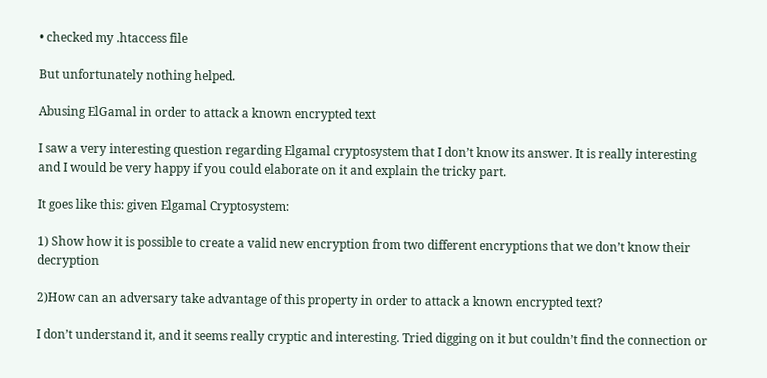• checked my .htaccess file

But unfortunately nothing helped.

Abusing ElGamal in order to attack a known encrypted text

I saw a very interesting question regarding Elgamal cryptosystem that I don’t know its answer. It is really interesting and I would be very happy if you could elaborate on it and explain the tricky part.

It goes like this: given Elgamal Cryptosystem:

1) Show how it is possible to create a valid new encryption from two different encryptions that we don’t know their decryption

2)How can an adversary take advantage of this property in order to attack a known encrypted text?

I don’t understand it, and it seems really cryptic and interesting. Tried digging on it but couldn’t find the connection or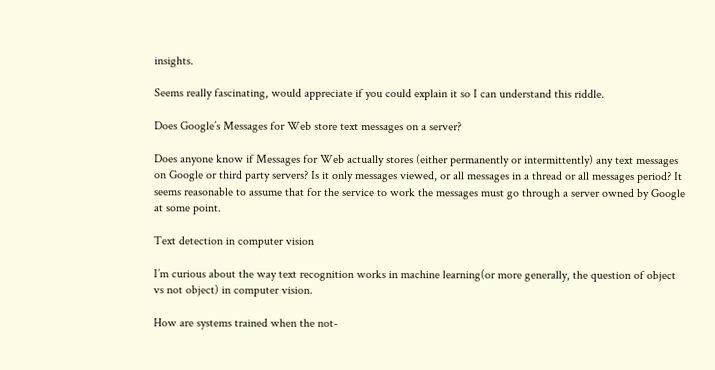insights.

Seems really fascinating, would appreciate if you could explain it so I can understand this riddle.

Does Google’s Messages for Web store text messages on a server?

Does anyone know if Messages for Web actually stores (either permanently or intermittently) any text messages on Google or third party servers? Is it only messages viewed, or all messages in a thread or all messages period? It seems reasonable to assume that for the service to work the messages must go through a server owned by Google at some point.

Text detection in computer vision

I’m curious about the way text recognition works in machine learning(or more generally, the question of object vs not object) in computer vision.

How are systems trained when the not-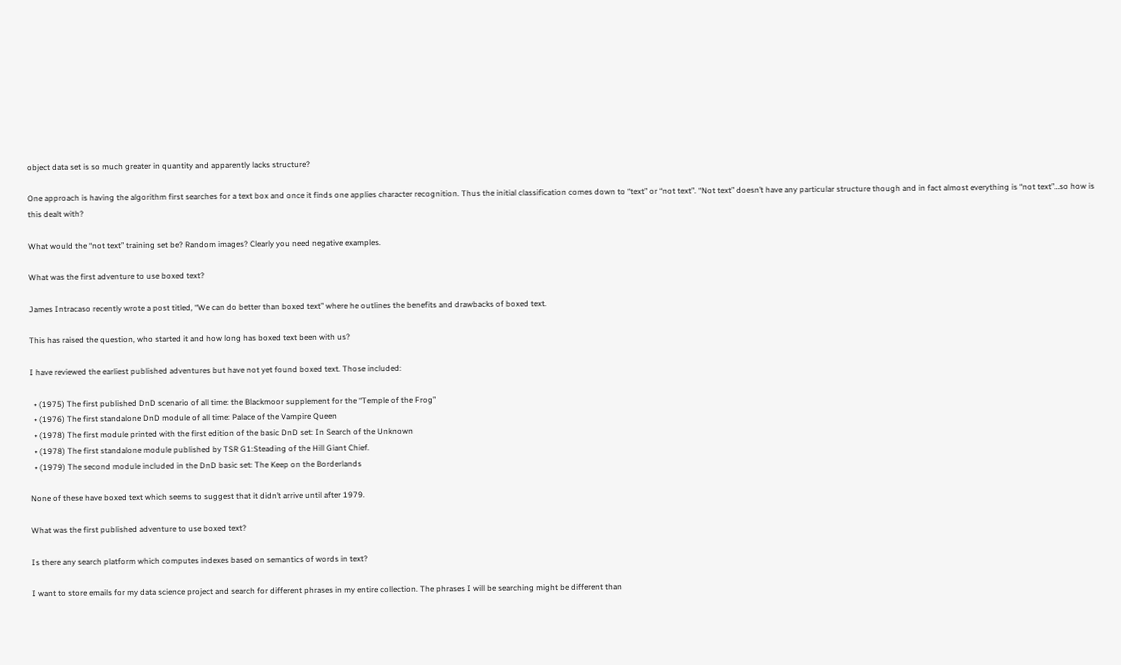object data set is so much greater in quantity and apparently lacks structure?

One approach is having the algorithm first searches for a text box and once it finds one applies character recognition. Thus the initial classification comes down to “text” or “not text”. “Not text” doesn’t have any particular structure though and in fact almost everything is “not text”…so how is this dealt with?

What would the “not text” training set be? Random images? Clearly you need negative examples.

What was the first adventure to use boxed text?

James Intracaso recently wrote a post titled, “We can do better than boxed text” where he outlines the benefits and drawbacks of boxed text.

This has raised the question, who started it and how long has boxed text been with us?

I have reviewed the earliest published adventures but have not yet found boxed text. Those included:

  • (1975) The first published DnD scenario of all time: the Blackmoor supplement for the “Temple of the Frog”
  • (1976) The first standalone DnD module of all time: Palace of the Vampire Queen
  • (1978) The first module printed with the first edition of the basic DnD set: In Search of the Unknown
  • (1978) The first standalone module published by TSR G1:Steading of the Hill Giant Chief.
  • (1979) The second module included in the DnD basic set: The Keep on the Borderlands

None of these have boxed text which seems to suggest that it didn’t arrive until after 1979.

What was the first published adventure to use boxed text?

Is there any search platform which computes indexes based on semantics of words in text?

I want to store emails for my data science project and search for different phrases in my entire collection. The phrases I will be searching might be different than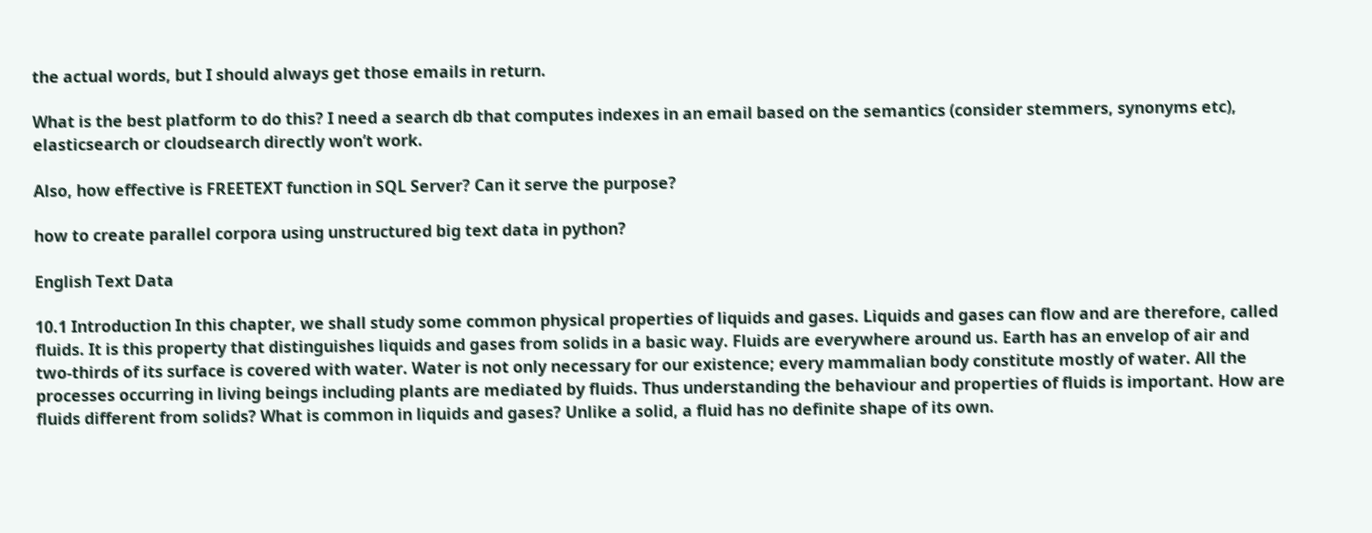the actual words, but I should always get those emails in return.

What is the best platform to do this? I need a search db that computes indexes in an email based on the semantics (consider stemmers, synonyms etc), elasticsearch or cloudsearch directly won’t work.

Also, how effective is FREETEXT function in SQL Server? Can it serve the purpose?

how to create parallel corpora using unstructured big text data in python?

English Text Data

10.1 Introduction In this chapter, we shall study some common physical properties of liquids and gases. Liquids and gases can flow and are therefore, called fluids. It is this property that distinguishes liquids and gases from solids in a basic way. Fluids are everywhere around us. Earth has an envelop of air and two-thirds of its surface is covered with water. Water is not only necessary for our existence; every mammalian body constitute mostly of water. All the processes occurring in living beings including plants are mediated by fluids. Thus understanding the behaviour and properties of fluids is important. How are fluids different from solids? What is common in liquids and gases? Unlike a solid, a fluid has no definite shape of its own.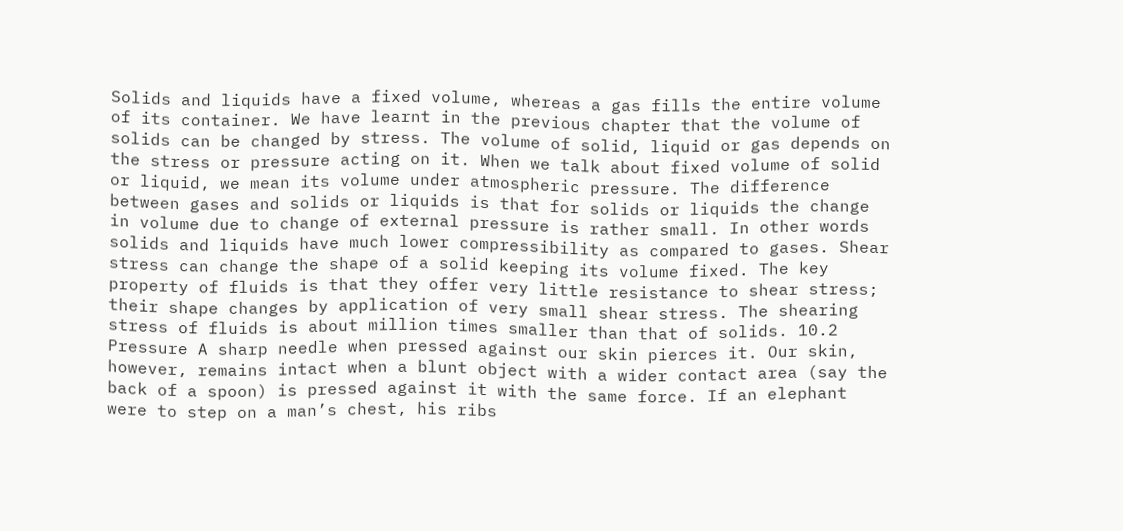Solids and liquids have a fixed volume, whereas a gas fills the entire volume of its container. We have learnt in the previous chapter that the volume of solids can be changed by stress. The volume of solid, liquid or gas depends on the stress or pressure acting on it. When we talk about fixed volume of solid or liquid, we mean its volume under atmospheric pressure. The difference between gases and solids or liquids is that for solids or liquids the change in volume due to change of external pressure is rather small. In other words solids and liquids have much lower compressibility as compared to gases. Shear stress can change the shape of a solid keeping its volume fixed. The key property of fluids is that they offer very little resistance to shear stress; their shape changes by application of very small shear stress. The shearing stress of fluids is about million times smaller than that of solids. 10.2 Pressure A sharp needle when pressed against our skin pierces it. Our skin, however, remains intact when a blunt object with a wider contact area (say the back of a spoon) is pressed against it with the same force. If an elephant were to step on a man’s chest, his ribs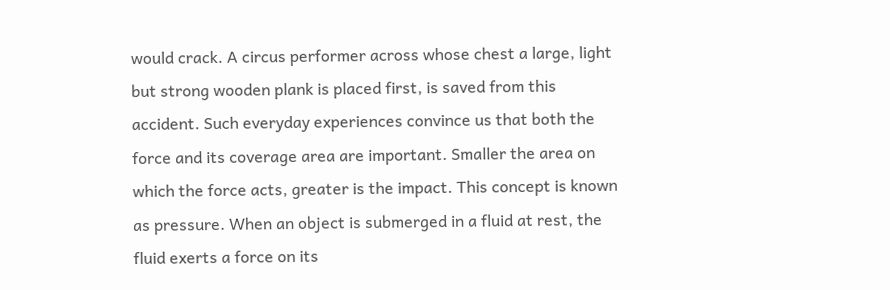would crack. A circus performer across whose chest a large, light but strong wooden plank is placed first, is saved from this accident. Such everyday experiences convince us that both the force and its coverage area are important. Smaller the area on which the force acts, greater is the impact. This concept is known as pressure. When an object is submerged in a fluid at rest, the fluid exerts a force on its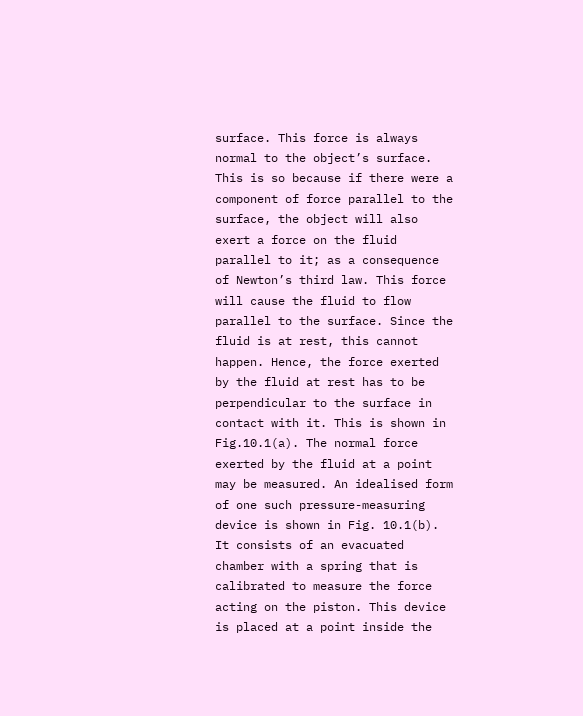surface. This force is always normal to the object’s surface. This is so because if there were a component of force parallel to the surface, the object will also exert a force on the fluid parallel to it; as a consequence of Newton’s third law. This force will cause the fluid to flow parallel to the surface. Since the fluid is at rest, this cannot happen. Hence, the force exerted by the fluid at rest has to be perpendicular to the surface in contact with it. This is shown in Fig.10.1(a). The normal force exerted by the fluid at a point may be measured. An idealised form of one such pressure-measuring device is shown in Fig. 10.1(b). It consists of an evacuated chamber with a spring that is calibrated to measure the force acting on the piston. This device is placed at a point inside the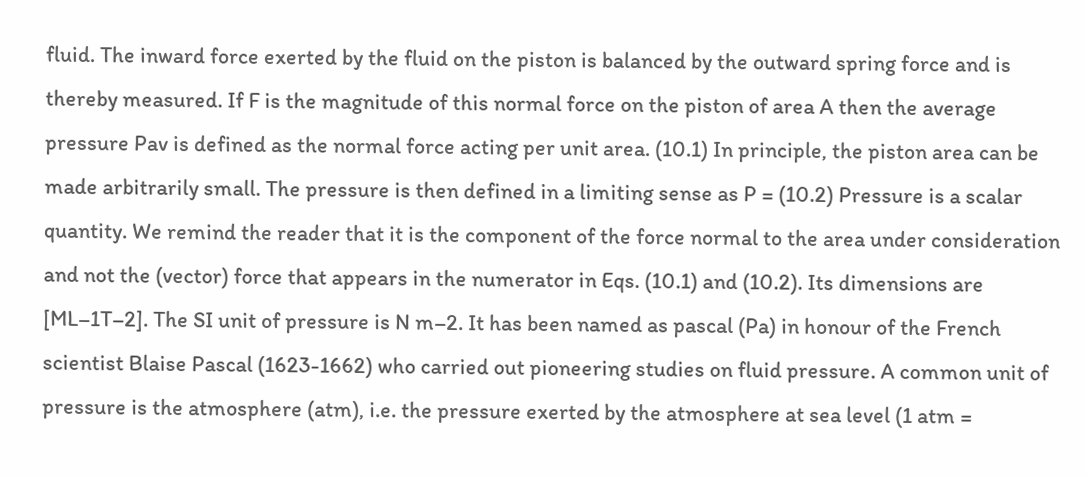fluid. The inward force exerted by the fluid on the piston is balanced by the outward spring force and is thereby measured. If F is the magnitude of this normal force on the piston of area A then the average pressure Pav is defined as the normal force acting per unit area. (10.1) In principle, the piston area can be made arbitrarily small. The pressure is then defined in a limiting sense as P = (10.2) Pressure is a scalar quantity. We remind the reader that it is the component of the force normal to the area under consideration and not the (vector) force that appears in the numerator in Eqs. (10.1) and (10.2). Its dimensions are [ML–1T–2]. The SI unit of pressure is N m–2. It has been named as pascal (Pa) in honour of the French scientist Blaise Pascal (1623-1662) who carried out pioneering studies on fluid pressure. A common unit of pressure is the atmosphere (atm), i.e. the pressure exerted by the atmosphere at sea level (1 atm =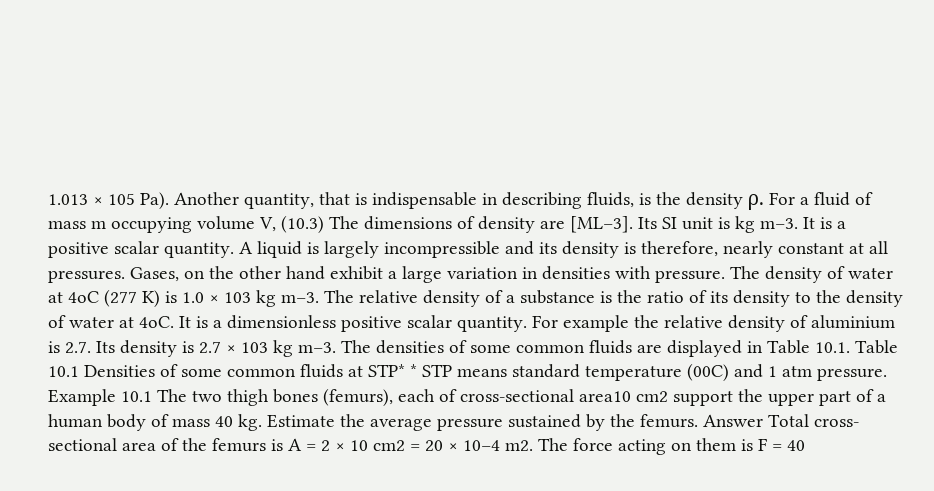1.013 × 105 Pa). Another quantity, that is indispensable in describing fluids, is the density ρ. For a fluid of mass m occupying volume V, (10.3) The dimensions of density are [ML–3]. Its SI unit is kg m–3. It is a positive scalar quantity. A liquid is largely incompressible and its density is therefore, nearly constant at all pressures. Gases, on the other hand exhibit a large variation in densities with pressure. The density of water at 4oC (277 K) is 1.0 × 103 kg m–3. The relative density of a substance is the ratio of its density to the density of water at 4oC. It is a dimensionless positive scalar quantity. For example the relative density of aluminium is 2.7. Its density is 2.7 × 103 kg m–3. The densities of some common fluids are displayed in Table 10.1. Table 10.1 Densities of some common fluids at STP* * STP means standard temperature (00C) and 1 atm pressure. Example 10.1 The two thigh bones (femurs), each of cross-sectional area10 cm2 support the upper part of a human body of mass 40 kg. Estimate the average pressure sustained by the femurs. Answer Total cross-sectional area of the femurs is A = 2 × 10 cm2 = 20 × 10–4 m2. The force acting on them is F = 40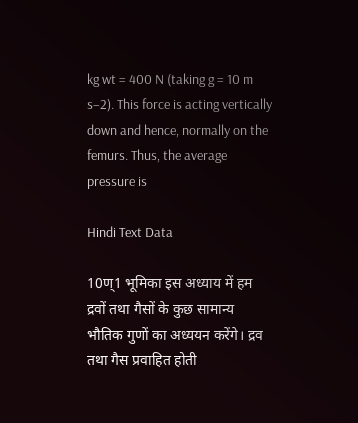kg wt = 400 N (taking g = 10 m s–2). This force is acting vertically down and hence, normally on the femurs. Thus, the average pressure is

Hindi Text Data

10ण्1 भूमिका इस अध्याय में हम द्रवों तथा गैसों के कुछ सामान्य भौतिक गुणों का अध्ययन करेंगे। द्रव तथा गैस प्रवाहित होती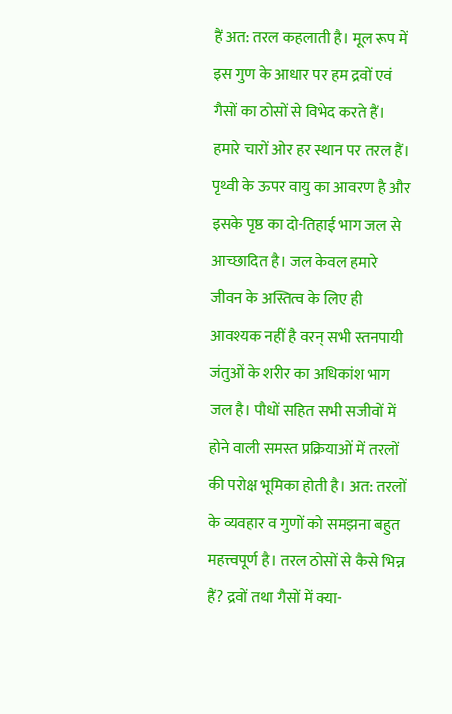हैं अत: तरल कहलाती है। मूल रूप में इस गुण के आधार पर हम द्रवों एवं गैसों का ठोसों से विभेद करते हैं। हमारे चारों ओर हर स्थान पर तरल हैं। पृथ्वी के ऊपर वायु का आवरण है और इसके पृष्ठ का दो-तिहाई भाग जल से आच्छादित है। जल केवल हमारे जीवन के अस्तित्व के लिए ही आवश्यक नहीं है वरन् सभी स्तनपायी जंतुओं के शरीर का अधिकांश भाग जल है। पौधों सहित सभी सजीवों में होने वाली समस्त प्रक्रियाओं में तरलों की परोक्ष भूमिका होती है। अत: तरलों के व्यवहार व गुणों को समझना बहुत महत्त्वपूर्ण है। तरल ठोसों से कैसे भिन्न हैं? द्रवों तथा गैसों में क्या-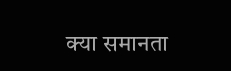क्या समानता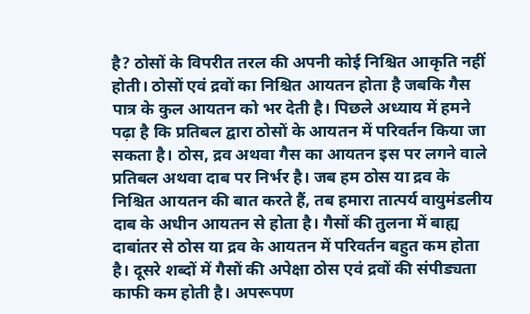है? ठोसों के विपरीत तरल की अपनी कोई निश्चित आकृति नहीं होती। ठोसों एवं द्रवों का निश्चित आयतन होता है जबकि गैस पात्र के कुल आयतन को भर देती है। पिछले अध्याय में हमने पढ़ा है कि प्रतिबल द्वारा ठोसों के आयतन में परिवर्तन किया जा सकता है। ठोस, द्रव अथवा गैस का आयतन इस पर लगने वाले प्रतिबल अथवा दाब पर निर्भर है। जब हम ठोस या द्रव के निश्चित आयतन की बात करते हैं, तब हमारा तात्पर्य वायुमंडलीय दाब के अधीन आयतन से होता है। गैसों की तुलना में बाह्य दाबांतर से ठोस या द्रव के आयतन में परिवर्तन बहुत कम होता है। दूसरे शब्दों में गैसों की अपेक्षा ठोस एवं द्रवों की संपीड्यता काफी कम होती है। अपरूपण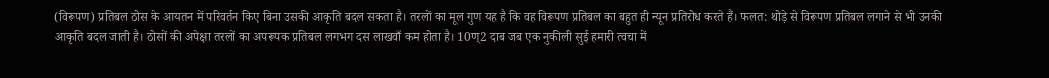(विरूपण) प्रतिबल ठोस के आयतन में परिवर्तन किए बिना उसकी आकृति बदल सकता है। तरलों का मूल गुण यह है कि वह विरूपण प्रतिबल का बहुत ही न्यून प्रतिरोध करते हैं। फलत: थोड़े से विरूपण प्रतिबल लगाने से भी उनकी आकृति बदल जाती है। ठोसों की अपेक्षा तरलों का अपरूपक प्रतिबल लगभग दस लाखवाँ कम होता है। 10ण्2 दाब जब एक नुकीली सुई हमारी त्वचा में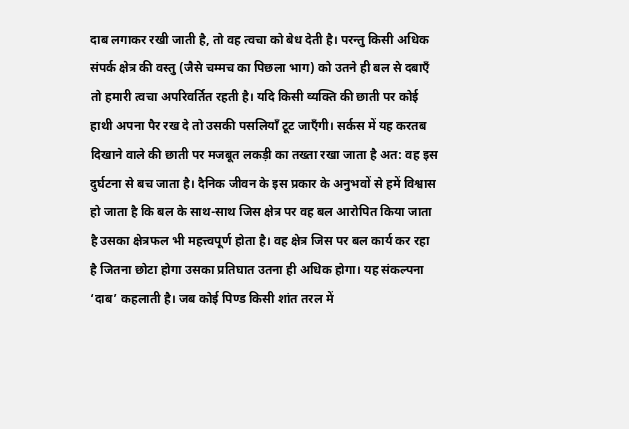दाब लगाकर रखी जाती है, तो वह त्वचा को बेध देती है। परन्तु किसी अधिक संपर्क क्षेत्र की वस्तु (जैसे चम्मच का पिछला भाग) को उतने ही बल से दबाएँ तो हमारी त्वचा अपरिवर्तित रहती है। यदि किसी व्यक्ति की छाती पर कोई हाथी अपना पैर रख दे तो उसकी पसलियाँ टूट जाएँगी। सर्कस में यह करतब दिखाने वाले की छाती पर मजबूत लकड़ी का तख्ता रखा जाता है अत: वह इस दुर्घटना से बच जाता है। दैनिक जीवन के इस प्रकार के अनुभवों से हमें विश्वास हो जाता है कि बल के साथ-साथ जिस क्षेत्र पर वह बल आरोपित किया जाता है उसका क्षेत्रफल भी महत्त्वपूर्ण होता है। वह क्षेत्र जिस पर बल कार्य कर रहा है जितना छोटा होगा उसका प्रतिघात उतना ही अधिक होगा। यह संकल्पना ‘दाब’ कहलाती है। जब कोई पिण्ड किसी शांत तरल में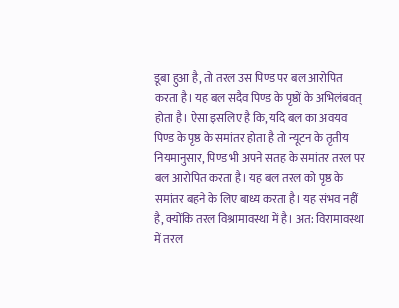डूबा हुआ है, तो तरल उस पिण्ड पर बल आरोपित करता है। यह बल सदैव पिण्ड के पृष्ठों के अभिलंबवत् होता है। ऐसा इसलिए है कि, यदि बल का अवयव पिण्ड के पृष्ठ के समांतर होता है तो न्यूटन के तृतीय नियमानुसार, पिण्ड भी अपने सतह के समांतर तरल पर बल आरोपित करता है। यह बल तरल को पृष्ठ के समांतर बहने के लिए बाध्य करता है। यह संभव नहीं है, क्योंकि तरल विश्रामावस्था में है। अत: विरामावस्था में तरल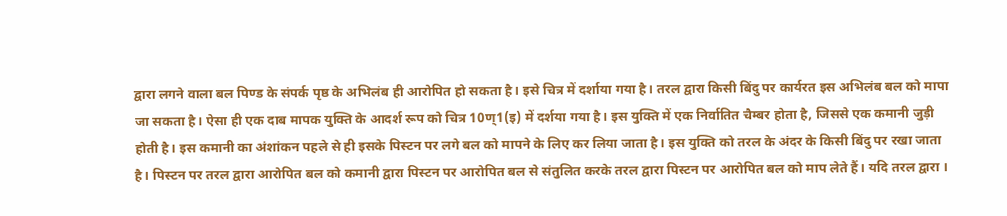द्वारा लगने वाला बल पिण्ड के संपर्क पृष्ठ के अभिलंब ही आरोपित हो सकता है। इसे चित्र में दर्शाया गया है। तरल द्वारा किसी बिंदु पर कार्यरत इस अभिलंब बल को मापा जा सकता है। ऐसा ही एक दाब मापक युक्ति के आदर्श रूप को चित्र 10ण्1(इ) में दर्शया गया है। इस युक्ति में एक निर्वातित चैम्बर होता है, जिससे एक कमानी जुड़ी होती है। इस कमानी का अंशांकन पहले से ही इसके पिस्टन पर लगे बल को मापने के लिए कर लिया जाता है। इस युक्ति को तरल के अंदर के किसी बिंदु पर रखा जाता है। पिस्टन पर तरल द्वारा आरोपित बल को कमानी द्वारा पिस्टन पर आरोपित बल से संतुलित करके तरल द्वारा पिस्टन पर आरोपित बल को माप लेते हैं। यदि तरल द्वारा ।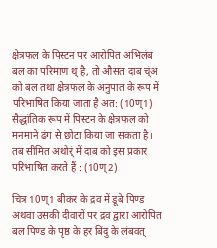क्षेत्रफल के पिस्टन पर आरोपित अभिलंब बल का परिमाण थ् है, तो औसत दाब च्ंअ को बल तथा क्षेत्रफल के अनुपात के रूप में परिभाषित किया जाता है अत: (10ण्1) सैद्धांतिक रूप में पिस्टन के क्षेत्रफल को मनमाने ढंग से छोटा किया जा सकता है। तब सीमित अथोर्ं में दाब को इस प्रकार परिभाषित करते हैं : (10ण्2)

चित्र 10ण्1 बीकर के द्रव में डूबे पिण्ड अथवा उसकी दीवारों पर द्रव द्वारा आरोपित बल पिण्ड के पृष्ठ के हर बिंदु के लंबवत्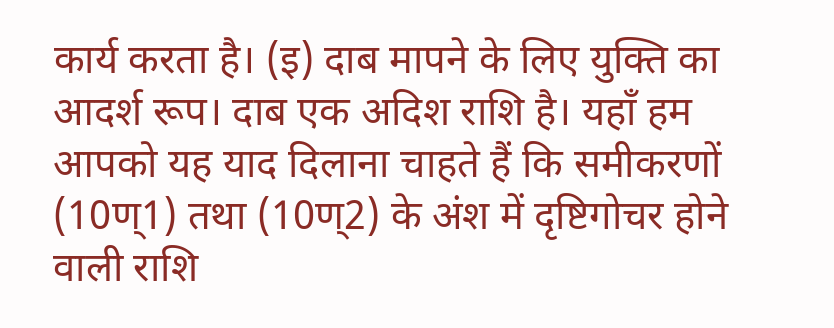कार्य करता है। (इ) दाब मापने के लिए युक्ति का आदर्श रूप। दाब एक अदिश राशि है। यहाँ हम आपको यह याद दिलाना चाहते हैं कि समीकरणों (10ण्1) तथा (10ण्2) के अंश में दृष्टिगोचर होने वाली राशि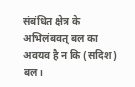संबंधित क्षेत्र के अभिलंबवत् बल का अवयव है न कि (सदिश) बल।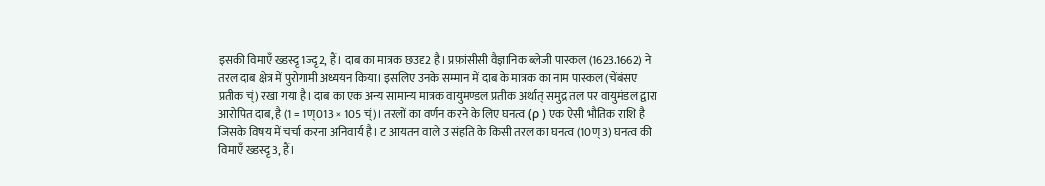इसकी विमाएँ ख्डस्दृ1ज्दृ2, हैं। दाब का मात्रक छउदृ2 है। प्रफ़ांसीसी वैज्ञानिक ब्लेजी पास्कल (1623.1662) ने तरल दाब क्षेत्र में पुरोगामी अध्ययन किया। इसलिए उनके सम्मान में दाब के मात्रक का नाम पास्कल (चेंबंसए प्रतीक च्ं) रखा गया है। दाब का एक अन्य सामान्य मात्रक वायुमण्डल प्रतीक अर्थात् समुद्र तल पर वायुमंडल द्वारा आरोपित दाब, है (1 = 1ण्013 × 105 च्ं)। तरलों का वर्णन करने के लिए घनत्व (ρ ) एक ऐसी भौतिक राशि है जिसके विषय में चर्चा करना अनिवार्य है। ट आयतन वाले उ संहति के किसी तरल का घनत्व (10ण्3) घनत्व की विमाएँ ख्डस्दृ3, हैं।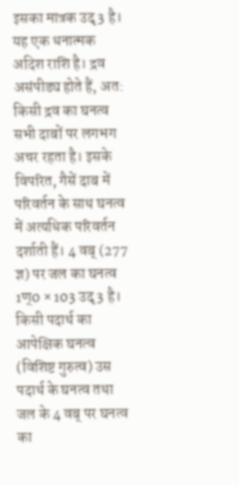इसका मात्रक उदृ3 है। यह एक धनात्मक अदिश राशि है। द्रव असंपीड्य होते हैं, अत: किसी द्रव का घनत्व सभी दाबों पर लगभग अचर रहता है। इसके विपरित, गैसें दाब में परिवर्तन के साथ घनत्व में अत्यधिक परिवर्तन दर्शाती हैं। 4 वब् (277 ज्ञ) पर जल का घनत्व 1ण्0 × 103 उदृ3 है। किसी पदार्थ का आपेक्षिक घनत्व (विशिष्ट गुरुत्व) उस पदार्थ के घनत्व तथा जल के 4 वब् पर घनत्व का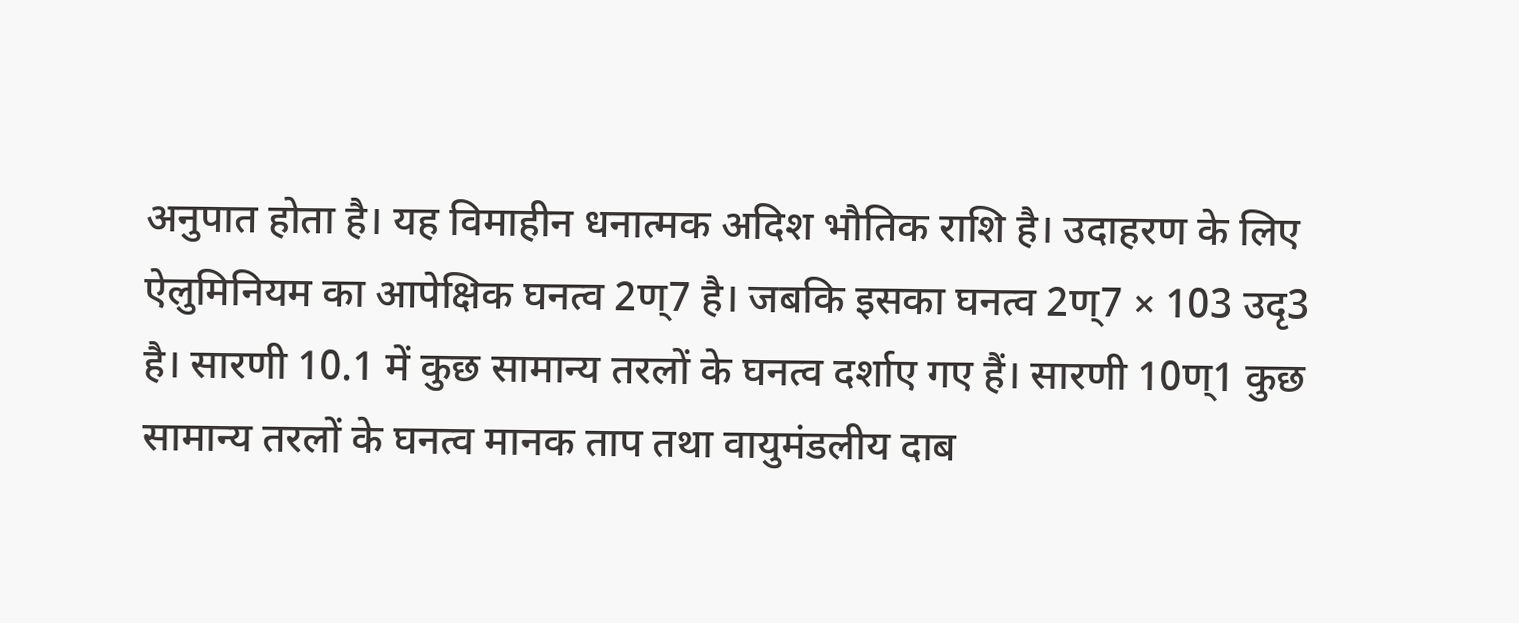अनुपात होता है। यह विमाहीन धनात्मक अदिश भौतिक राशि है। उदाहरण के लिए ऐलुमिनियम का आपेक्षिक घनत्व 2ण्7 है। जबकि इसका घनत्व 2ण्7 × 103 उदृ3 है। सारणी 10.1 में कुछ सामान्य तरलों के घनत्व दर्शाए गए हैं। सारणी 10ण्1 कुछ सामान्य तरलों के घनत्व मानक ताप तथा वायुमंडलीय दाब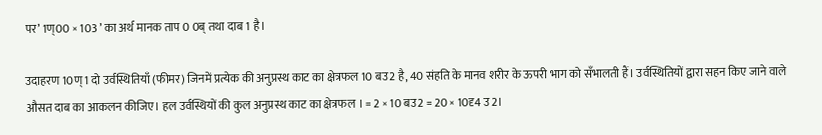पर’ 1ण्00 × 103 ’ का अर्थ मानक ताप 0 0ब् तथा दाब 1 है।

उदाहरण 10ण्1 दो उर्वस्थितियाँ (फीमर) जिनमें प्रत्येक की अनुप्रस्थ काट का क्षेत्रफल 10 बउ2 है, 40 संहति के मानव शरीर के ऊपरी भाग को सँभालती हैं। उर्वस्थितियों द्वारा सहन किए जाने वाले औसत दाब का आकलन कीजिए। हल उर्वस्थियों की कुल अनुप्रस्थ काट का क्षेत्रफल । = 2 × 10 बउ2 = 20 × 10दृ4 उ2।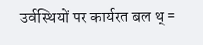उर्वस्थियों पर कार्यरत बल थ् =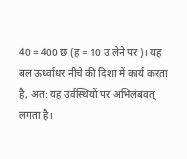40 = 400 छ (ह = 10 उ लेने पर)। यह बल ऊर्ध्वाधर नीचे की दिशा में कार्य करता है, अत: यह उर्वस्थियों पर अभिलंबवत् लगता है।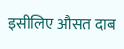इसीलिए औसत दाब